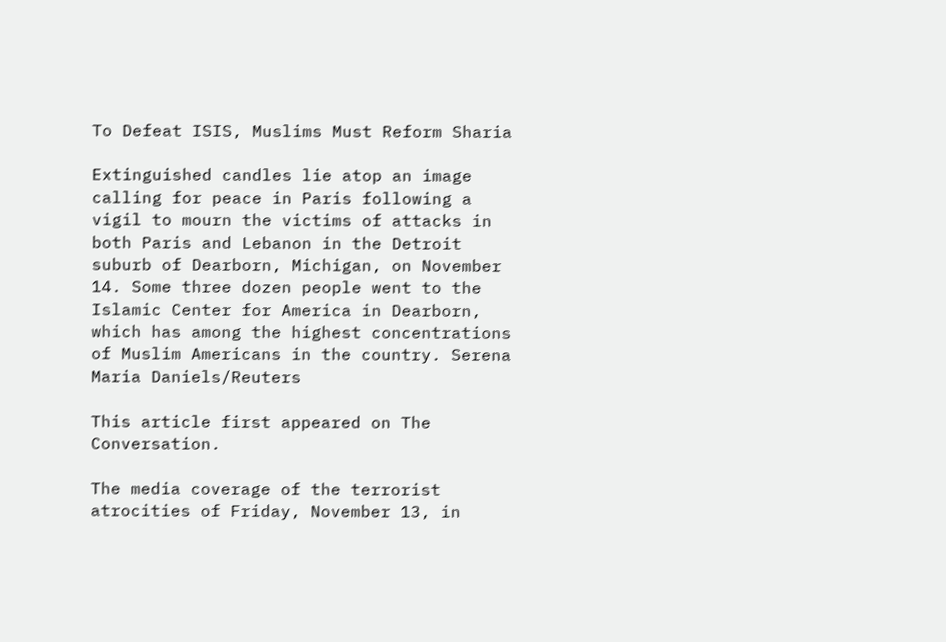To Defeat ISIS, Muslims Must Reform Sharia

Extinguished candles lie atop an image calling for peace in Paris following a vigil to mourn the victims of attacks in both Paris and Lebanon in the Detroit suburb of Dearborn, Michigan, on November 14. Some three dozen people went to the Islamic Center for America in Dearborn, which has among the highest concentrations of Muslim Americans in the country. Serena Maria Daniels/Reuters

This article first appeared on The Conversation.

The media coverage of the terrorist atrocities of Friday, November 13, in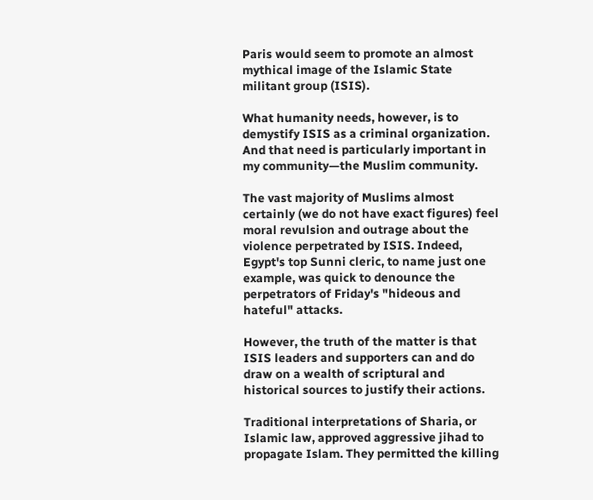Paris would seem to promote an almost mythical image of the Islamic State militant group (ISIS).

What humanity needs, however, is to demystify ISIS as a criminal organization. And that need is particularly important in my community—the Muslim community.

The vast majority of Muslims almost certainly (we do not have exact figures) feel moral revulsion and outrage about the violence perpetrated by ISIS. Indeed, Egypt's top Sunni cleric, to name just one example, was quick to denounce the perpetrators of Friday's "hideous and hateful" attacks.

However, the truth of the matter is that ISIS leaders and supporters can and do draw on a wealth of scriptural and historical sources to justify their actions.

Traditional interpretations of Sharia, or Islamic law, approved aggressive jihad to propagate Islam. They permitted the killing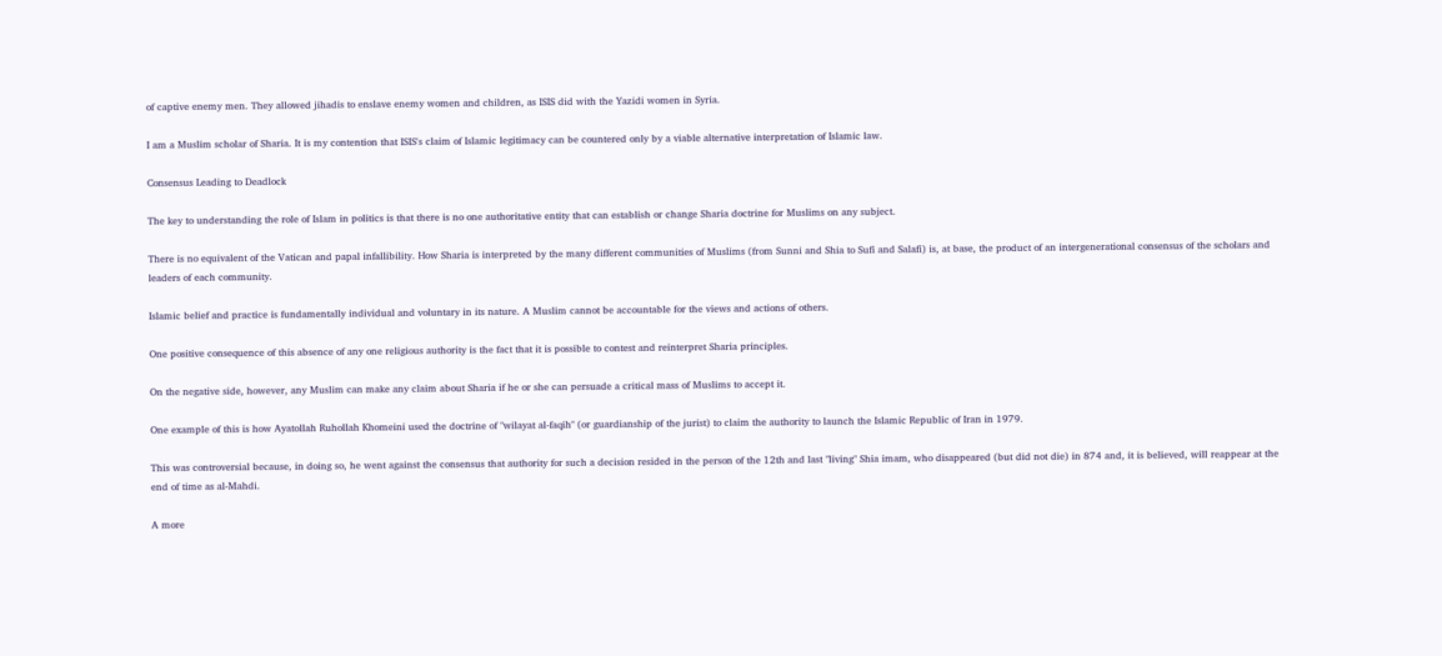of captive enemy men. They allowed jihadis to enslave enemy women and children, as ISIS did with the Yazidi women in Syria.

I am a Muslim scholar of Sharia. It is my contention that ISIS's claim of Islamic legitimacy can be countered only by a viable alternative interpretation of Islamic law.

Consensus Leading to Deadlock

The key to understanding the role of Islam in politics is that there is no one authoritative entity that can establish or change Sharia doctrine for Muslims on any subject.

There is no equivalent of the Vatican and papal infallibility. How Sharia is interpreted by the many different communities of Muslims (from Sunni and Shia to Sufi and Salafi) is, at base, the product of an intergenerational consensus of the scholars and leaders of each community.

Islamic belief and practice is fundamentally individual and voluntary in its nature. A Muslim cannot be accountable for the views and actions of others.

One positive consequence of this absence of any one religious authority is the fact that it is possible to contest and reinterpret Sharia principles.

On the negative side, however, any Muslim can make any claim about Sharia if he or she can persuade a critical mass of Muslims to accept it.

One example of this is how Ayatollah Ruhollah Khomeini used the doctrine of "wilayat al-faqih" (or guardianship of the jurist) to claim the authority to launch the Islamic Republic of Iran in 1979.

This was controversial because, in doing so, he went against the consensus that authority for such a decision resided in the person of the 12th and last "living" Shia imam, who disappeared (but did not die) in 874 and, it is believed, will reappear at the end of time as al-Mahdi.

A more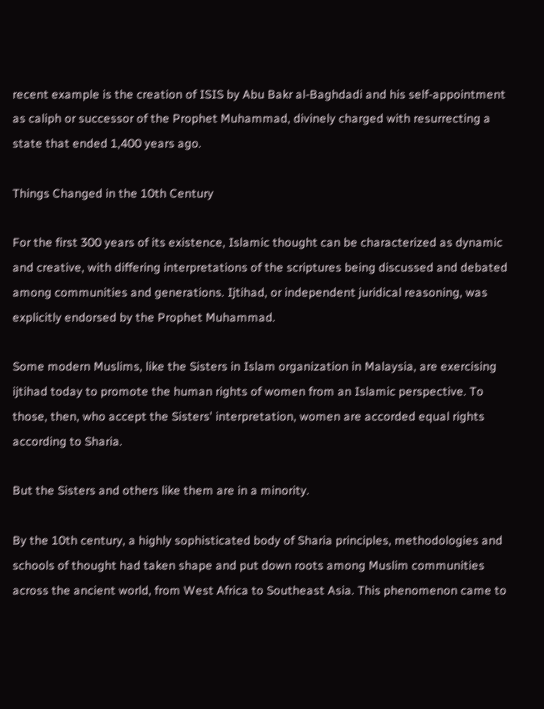recent example is the creation of ISIS by Abu Bakr al-Baghdadi and his self-appointment as caliph or successor of the Prophet Muhammad, divinely charged with resurrecting a state that ended 1,400 years ago.

Things Changed in the 10th Century

For the first 300 years of its existence, Islamic thought can be characterized as dynamic and creative, with differing interpretations of the scriptures being discussed and debated among communities and generations. Ijtihad, or independent juridical reasoning, was explicitly endorsed by the Prophet Muhammad.

Some modern Muslims, like the Sisters in Islam organization in Malaysia, are exercising ijtihad today to promote the human rights of women from an Islamic perspective. To those, then, who accept the Sisters' interpretation, women are accorded equal rights according to Sharia.

But the Sisters and others like them are in a minority.

By the 10th century, a highly sophisticated body of Sharia principles, methodologies and schools of thought had taken shape and put down roots among Muslim communities across the ancient world, from West Africa to Southeast Asia. This phenomenon came to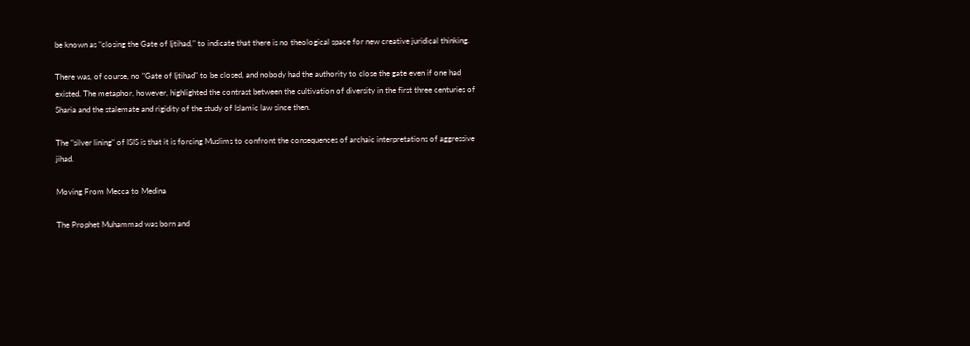be known as "closing the Gate of Ijtihad," to indicate that there is no theological space for new creative juridical thinking.

There was, of course, no "Gate of Ijtihad" to be closed, and nobody had the authority to close the gate even if one had existed. The metaphor, however, highlighted the contrast between the cultivation of diversity in the first three centuries of Sharia and the stalemate and rigidity of the study of Islamic law since then.

The "silver lining" of ISIS is that it is forcing Muslims to confront the consequences of archaic interpretations of aggressive jihad.

Moving From Mecca to Medina

The Prophet Muhammad was born and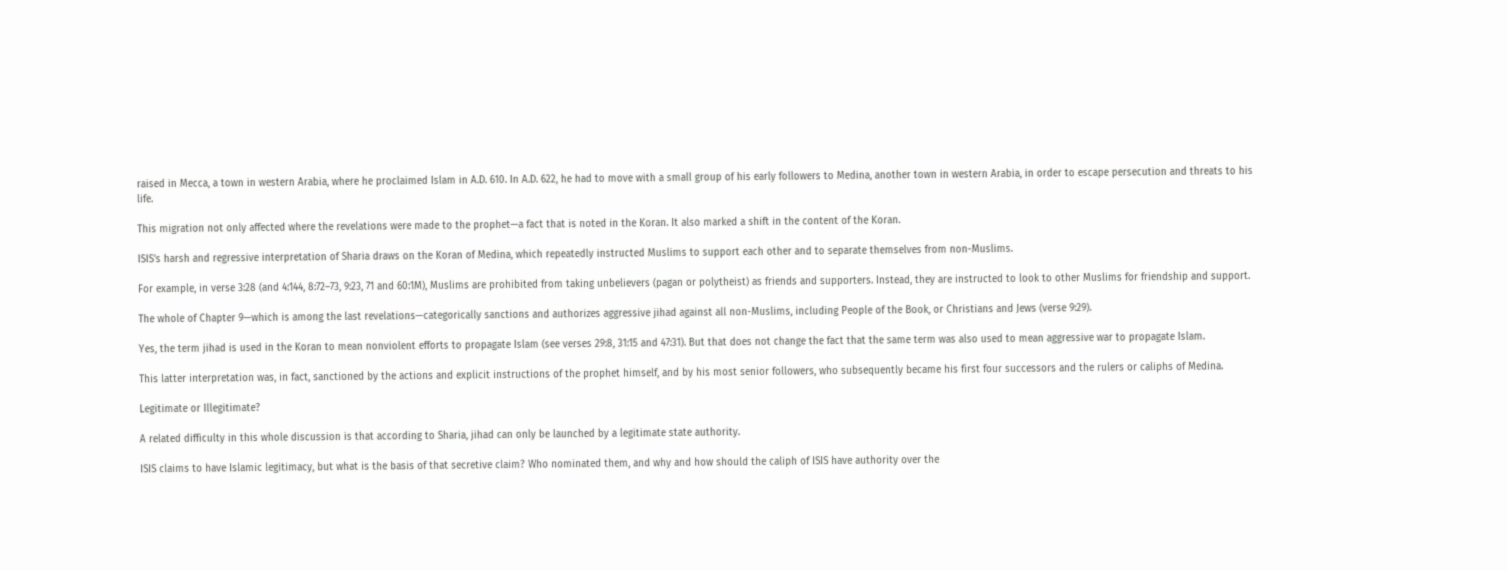raised in Mecca, a town in western Arabia, where he proclaimed Islam in A.D. 610. In A.D. 622, he had to move with a small group of his early followers to Medina, another town in western Arabia, in order to escape persecution and threats to his life.

This migration not only affected where the revelations were made to the prophet—a fact that is noted in the Koran. It also marked a shift in the content of the Koran.

ISIS's harsh and regressive interpretation of Sharia draws on the Koran of Medina, which repeatedly instructed Muslims to support each other and to separate themselves from non-Muslims.

For example, in verse 3:28 (and 4:144, 8:72–73, 9:23, 71 and 60:1M), Muslims are prohibited from taking unbelievers (pagan or polytheist) as friends and supporters. Instead, they are instructed to look to other Muslims for friendship and support.

The whole of Chapter 9—which is among the last revelations—categorically sanctions and authorizes aggressive jihad against all non-Muslims, including People of the Book, or Christians and Jews (verse 9:29).

Yes, the term jihad is used in the Koran to mean nonviolent efforts to propagate Islam (see verses 29:8, 31:15 and 47:31). But that does not change the fact that the same term was also used to mean aggressive war to propagate Islam.

This latter interpretation was, in fact, sanctioned by the actions and explicit instructions of the prophet himself, and by his most senior followers, who subsequently became his first four successors and the rulers or caliphs of Medina.

Legitimate or Illegitimate?

A related difficulty in this whole discussion is that according to Sharia, jihad can only be launched by a legitimate state authority.

ISIS claims to have Islamic legitimacy, but what is the basis of that secretive claim? Who nominated them, and why and how should the caliph of ISIS have authority over the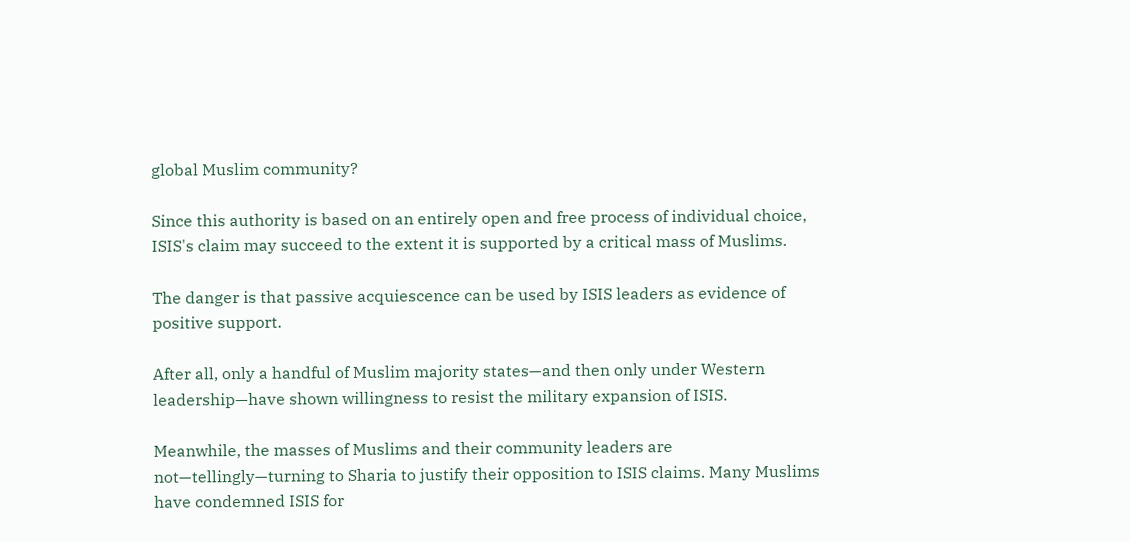global Muslim community?

Since this authority is based on an entirely open and free process of individual choice, ISIS's claim may succeed to the extent it is supported by a critical mass of Muslims.

The danger is that passive acquiescence can be used by ISIS leaders as evidence of positive support.

After all, only a handful of Muslim majority states—and then only under Western leadership—have shown willingness to resist the military expansion of ISIS.

Meanwhile, the masses of Muslims and their community leaders are not—tellingly—turning to Sharia to justify their opposition to ISIS claims. Many Muslims have condemned ISIS for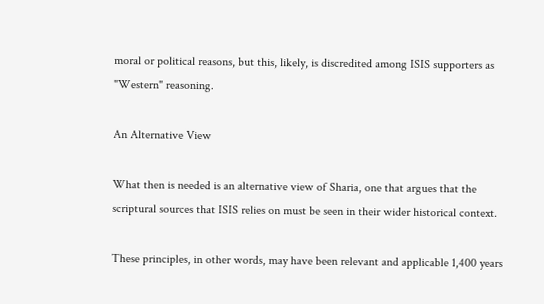moral or political reasons, but this, likely, is discredited among ISIS supporters as "Western" reasoning.

An Alternative View

What then is needed is an alternative view of Sharia, one that argues that the scriptural sources that ISIS relies on must be seen in their wider historical context.

These principles, in other words, may have been relevant and applicable 1,400 years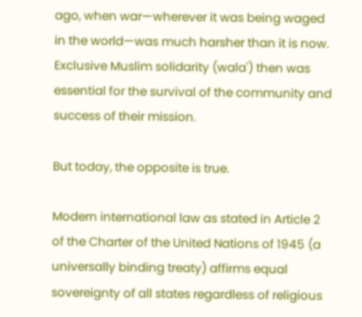ago, when war—wherever it was being waged in the world—was much harsher than it is now. Exclusive Muslim solidarity (wala') then was essential for the survival of the community and success of their mission.

But today, the opposite is true.

Modern international law as stated in Article 2 of the Charter of the United Nations of 1945 (a universally binding treaty) affirms equal sovereignty of all states regardless of religious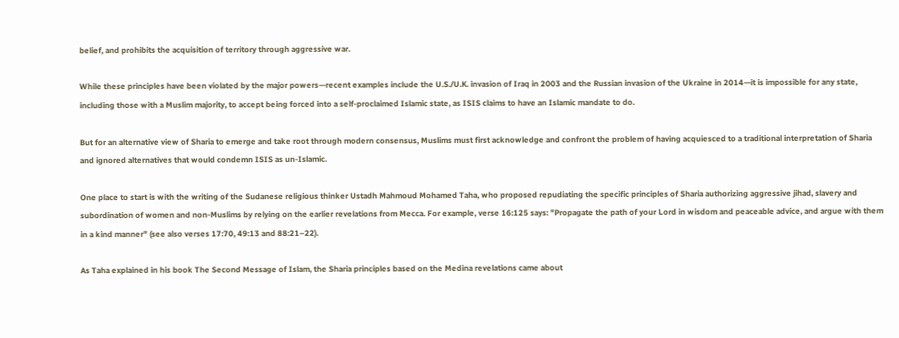belief, and prohibits the acquisition of territory through aggressive war.

While these principles have been violated by the major powers—recent examples include the U.S./U.K. invasion of Iraq in 2003 and the Russian invasion of the Ukraine in 2014—it is impossible for any state, including those with a Muslim majority, to accept being forced into a self-proclaimed Islamic state, as ISIS claims to have an Islamic mandate to do.

But for an alternative view of Sharia to emerge and take root through modern consensus, Muslims must first acknowledge and confront the problem of having acquiesced to a traditional interpretation of Sharia and ignored alternatives that would condemn ISIS as un-Islamic.

One place to start is with the writing of the Sudanese religious thinker Ustadh Mahmoud Mohamed Taha, who proposed repudiating the specific principles of Sharia authorizing aggressive jihad, slavery and subordination of women and non-Muslims by relying on the earlier revelations from Mecca. For example, verse 16:125 says: "Propagate the path of your Lord in wisdom and peaceable advice, and argue with them in a kind manner" (see also verses 17:70, 49:13 and 88:21–22).

As Taha explained in his book The Second Message of Islam, the Sharia principles based on the Medina revelations came about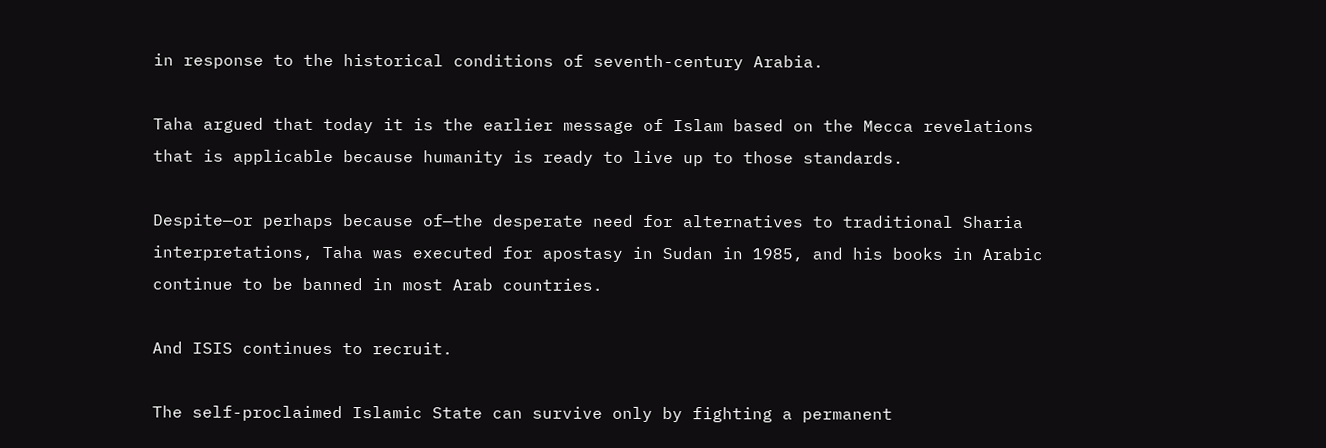in response to the historical conditions of seventh-century Arabia.

Taha argued that today it is the earlier message of Islam based on the Mecca revelations that is applicable because humanity is ready to live up to those standards.

Despite—or perhaps because of—the desperate need for alternatives to traditional Sharia interpretations, Taha was executed for apostasy in Sudan in 1985, and his books in Arabic continue to be banned in most Arab countries.

And ISIS continues to recruit.

The self-proclaimed Islamic State can survive only by fighting a permanent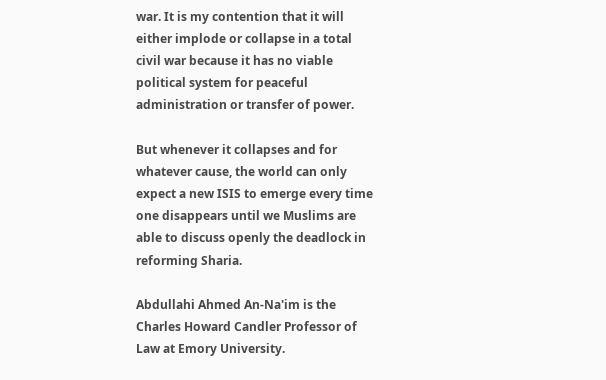war. It is my contention that it will either implode or collapse in a total civil war because it has no viable political system for peaceful administration or transfer of power.

But whenever it collapses and for whatever cause, the world can only expect a new ISIS to emerge every time one disappears until we Muslims are able to discuss openly the deadlock in reforming Sharia.

Abdullahi Ahmed An-Na'im is the Charles Howard Candler Professor of Law at Emory University.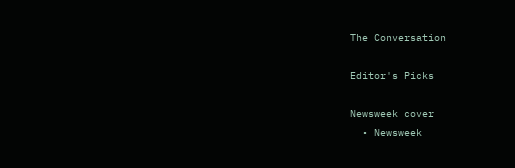The Conversation

Editor's Picks

Newsweek cover
  • Newsweek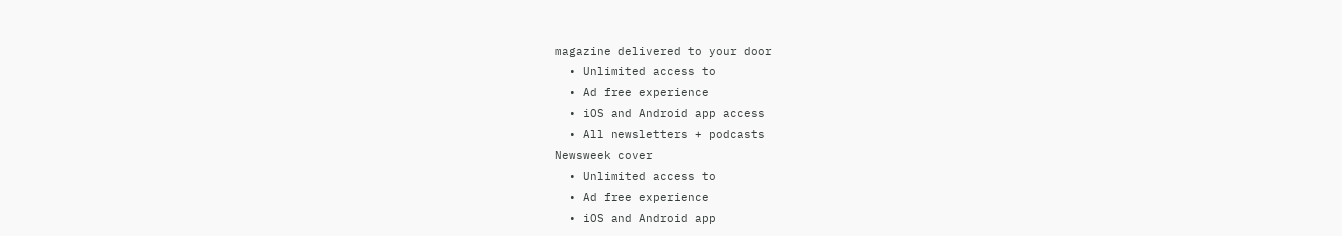magazine delivered to your door
  • Unlimited access to
  • Ad free experience
  • iOS and Android app access
  • All newsletters + podcasts
Newsweek cover
  • Unlimited access to
  • Ad free experience
  • iOS and Android app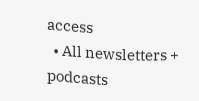access
  • All newsletters + podcasts